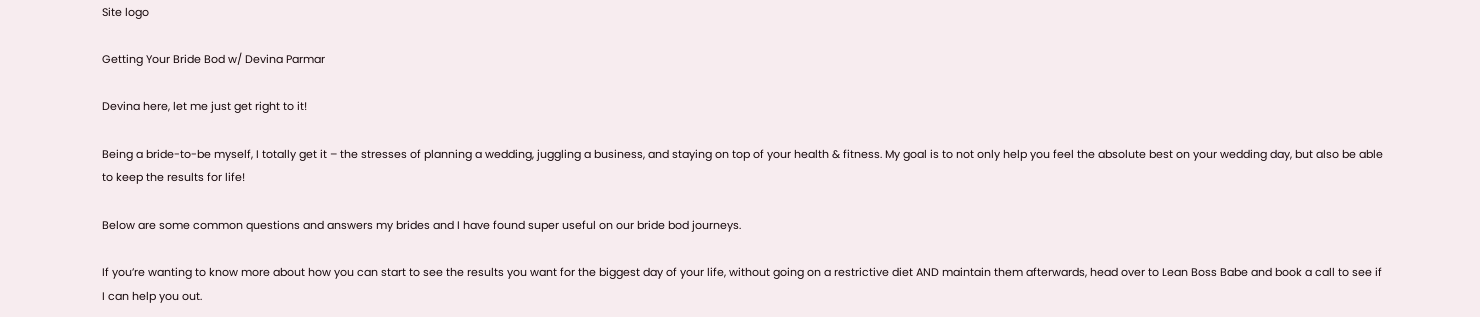Site logo

Getting Your Bride Bod w/ Devina Parmar

Devina here, let me just get right to it!

Being a bride-to-be myself, I totally get it – the stresses of planning a wedding, juggling a business, and staying on top of your health & fitness. My goal is to not only help you feel the absolute best on your wedding day, but also be able to keep the results for life!

Below are some common questions and answers my brides and I have found super useful on our bride bod journeys.

If you’re wanting to know more about how you can start to see the results you want for the biggest day of your life, without going on a restrictive diet AND maintain them afterwards, head over to Lean Boss Babe and book a call to see if I can help you out.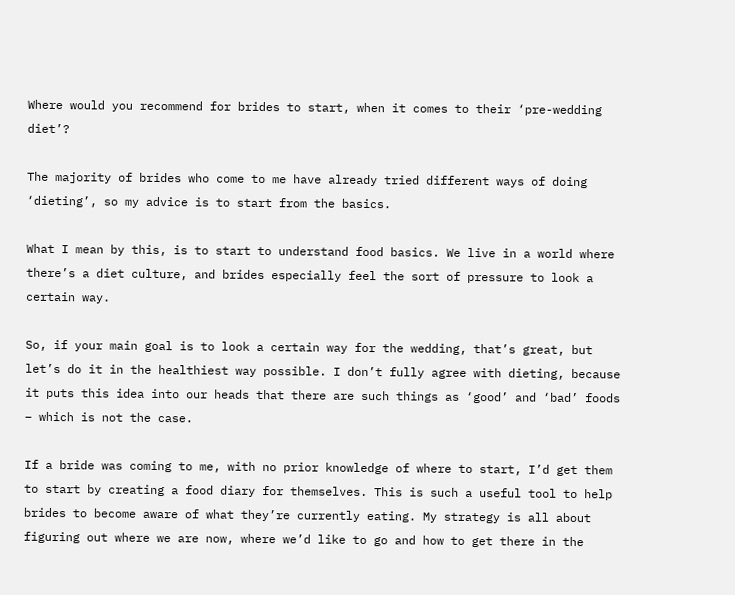Where would you recommend for brides to start, when it comes to their ‘pre-wedding diet’?

The majority of brides who come to me have already tried different ways of doing ‘dieting’, so my advice is to start from the basics.

What I mean by this, is to start to understand food basics. We live in a world where there’s a diet culture, and brides especially feel the sort of pressure to look a certain way.

So, if your main goal is to look a certain way for the wedding, that’s great, but let’s do it in the healthiest way possible. I don’t fully agree with dieting, because it puts this idea into our heads that there are such things as ‘good’ and ‘bad’ foods – which is not the case.

If a bride was coming to me, with no prior knowledge of where to start, I’d get them to start by creating a food diary for themselves. This is such a useful tool to help brides to become aware of what they’re currently eating. My strategy is all about figuring out where we are now, where we’d like to go and how to get there in the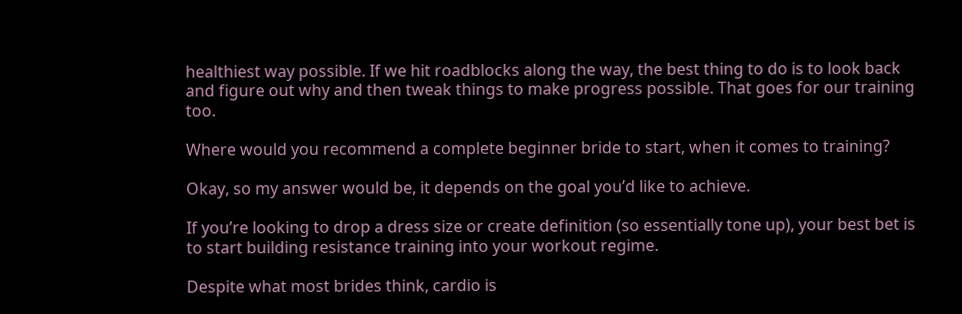healthiest way possible. If we hit roadblocks along the way, the best thing to do is to look back and figure out why and then tweak things to make progress possible. That goes for our training too.

Where would you recommend a complete beginner bride to start, when it comes to training?

Okay, so my answer would be, it depends on the goal you’d like to achieve.

If you’re looking to drop a dress size or create definition (so essentially tone up), your best bet is to start building resistance training into your workout regime.

Despite what most brides think, cardio is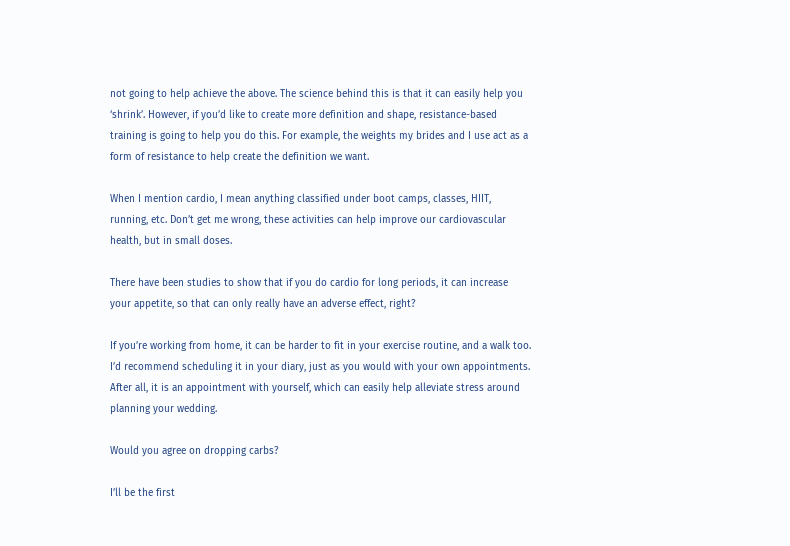not going to help achieve the above. The science behind this is that it can easily help you ‘shrink’. However, if you’d like to create more definition and shape, resistance-based training is going to help you do this. For example, the weights my brides and I use act as a form of resistance to help create the definition we want.

When I mention cardio, I mean anything classified under boot camps, classes, HIIT, running, etc. Don’t get me wrong, these activities can help improve our cardiovascular health, but in small doses.

There have been studies to show that if you do cardio for long periods, it can increase your appetite, so that can only really have an adverse effect, right?

If you’re working from home, it can be harder to fit in your exercise routine, and a walk too. I’d recommend scheduling it in your diary, just as you would with your own appointments. After all, it is an appointment with yourself, which can easily help alleviate stress around planning your wedding.

Would you agree on dropping carbs?

I’ll be the first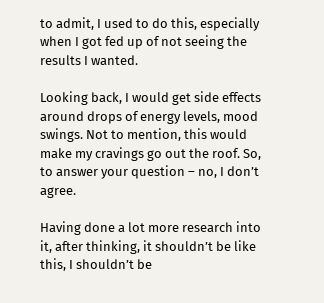to admit, I used to do this, especially when I got fed up of not seeing the results I wanted.

Looking back, I would get side effects around drops of energy levels, mood swings. Not to mention, this would make my cravings go out the roof. So, to answer your question – no, I don’t agree.

Having done a lot more research into it, after thinking, it shouldn’t be like this, I shouldn’t be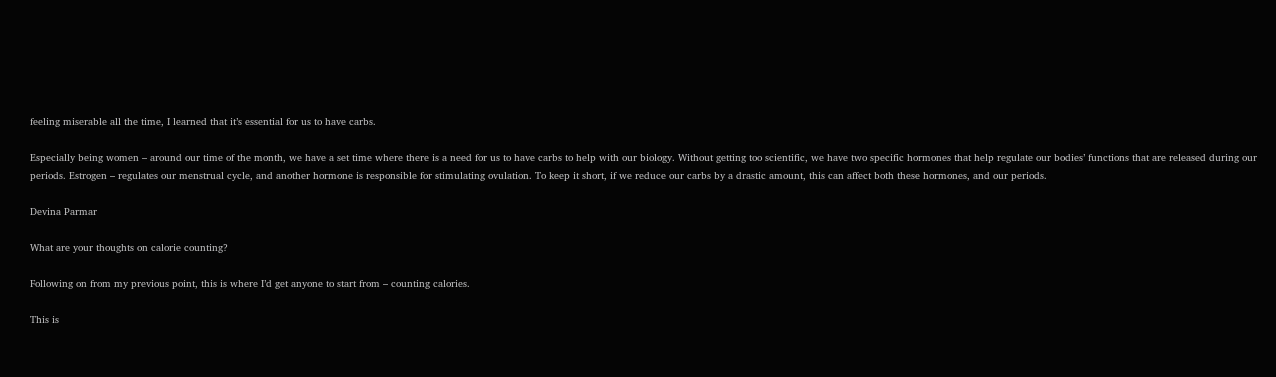feeling miserable all the time, I learned that it’s essential for us to have carbs.

Especially being women – around our time of the month, we have a set time where there is a need for us to have carbs to help with our biology. Without getting too scientific, we have two specific hormones that help regulate our bodies’ functions that are released during our periods. Estrogen – regulates our menstrual cycle, and another hormone is responsible for stimulating ovulation. To keep it short, if we reduce our carbs by a drastic amount, this can affect both these hormones, and our periods.

Devina Parmar

What are your thoughts on calorie counting?

Following on from my previous point, this is where I’d get anyone to start from – counting calories.

This is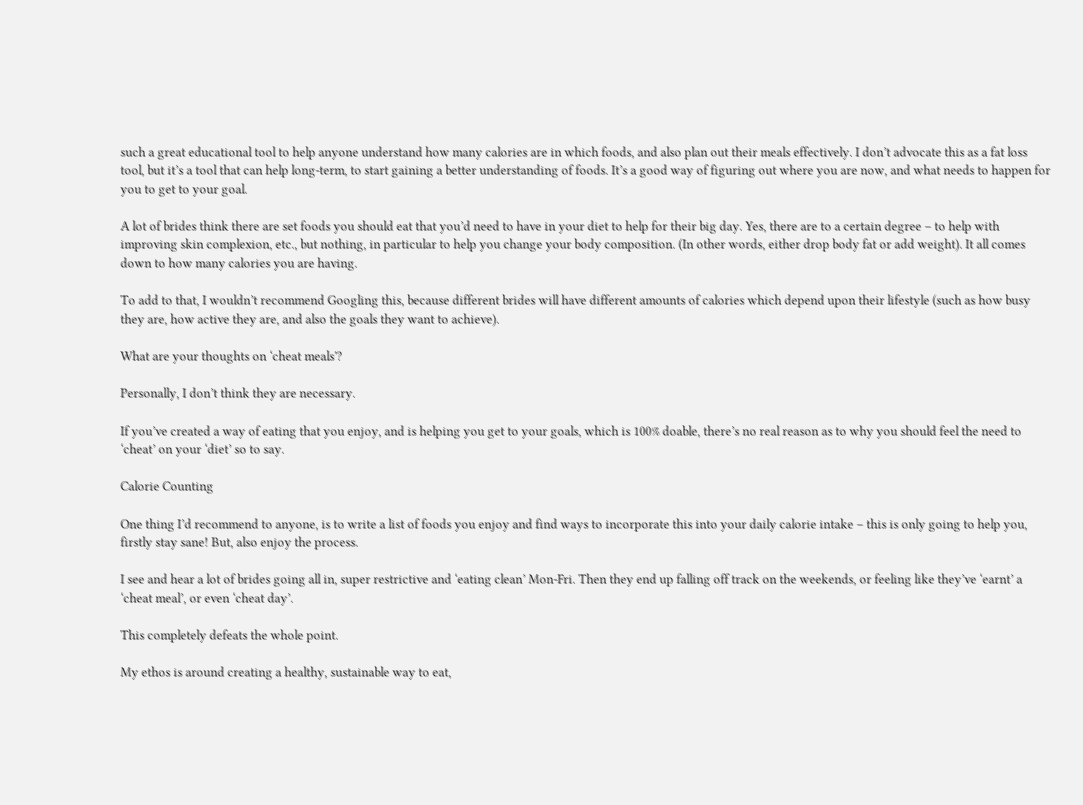such a great educational tool to help anyone understand how many calories are in which foods, and also plan out their meals effectively. I don’t advocate this as a fat loss tool, but it’s a tool that can help long-term, to start gaining a better understanding of foods. It’s a good way of figuring out where you are now, and what needs to happen for you to get to your goal.

A lot of brides think there are set foods you should eat that you’d need to have in your diet to help for their big day. Yes, there are to a certain degree – to help with improving skin complexion, etc., but nothing, in particular to help you change your body composition. (In other words, either drop body fat or add weight). It all comes down to how many calories you are having.

To add to that, I wouldn’t recommend Googling this, because different brides will have different amounts of calories which depend upon their lifestyle (such as how busy they are, how active they are, and also the goals they want to achieve).

What are your thoughts on ‘cheat meals'?

Personally, I don’t think they are necessary.

If you’ve created a way of eating that you enjoy, and is helping you get to your goals, which is 100% doable, there’s no real reason as to why you should feel the need to ‘cheat’ on your ‘diet’ so to say.

Calorie Counting

One thing I’d recommend to anyone, is to write a list of foods you enjoy and find ways to incorporate this into your daily calorie intake – this is only going to help you, firstly stay sane! But, also enjoy the process.

I see and hear a lot of brides going all in, super restrictive and ‘eating clean’ Mon-Fri. Then they end up falling off track on the weekends, or feeling like they’ve ‘earnt’ a ‘cheat meal’, or even ‘cheat day’.

This completely defeats the whole point.

My ethos is around creating a healthy, sustainable way to eat,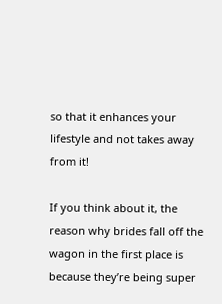so that it enhances your lifestyle and not takes away from it!

If you think about it, the reason why brides fall off the wagon in the first place is because they’re being super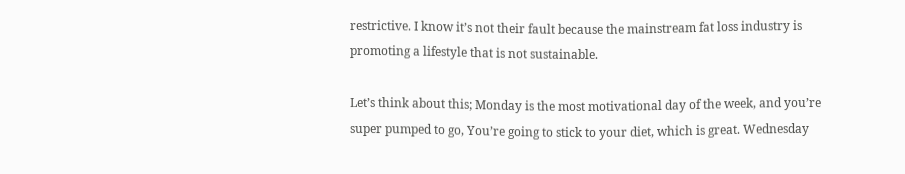restrictive. I know it’s not their fault because the mainstream fat loss industry is promoting a lifestyle that is not sustainable.

Let’s think about this; Monday is the most motivational day of the week, and you’re super pumped to go, You’re going to stick to your diet, which is great. Wednesday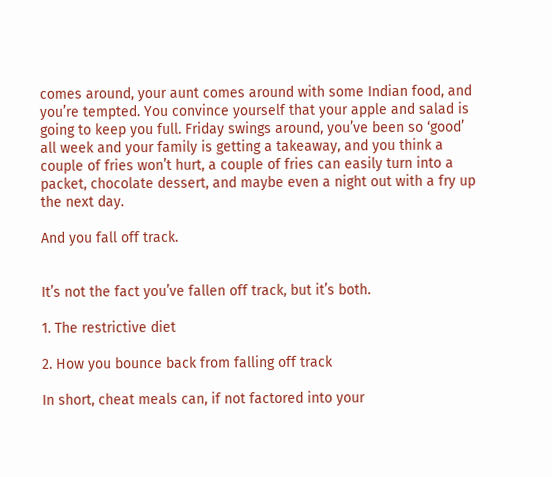comes around, your aunt comes around with some Indian food, and you’re tempted. You convince yourself that your apple and salad is going to keep you full. Friday swings around, you’ve been so ‘good’ all week and your family is getting a takeaway, and you think a couple of fries won’t hurt, a couple of fries can easily turn into a packet, chocolate dessert, and maybe even a night out with a fry up the next day.

And you fall off track.


It’s not the fact you’ve fallen off track, but it’s both.

1. The restrictive diet

2. How you bounce back from falling off track

In short, cheat meals can, if not factored into your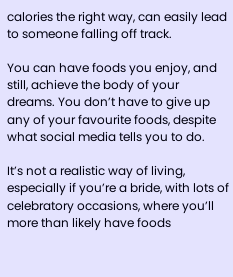calories the right way, can easily lead to someone falling off track.

You can have foods you enjoy, and still, achieve the body of your dreams. You don’t have to give up any of your favourite foods, despite what social media tells you to do.

It’s not a realistic way of living, especially if you’re a bride, with lots of celebratory occasions, where you’ll more than likely have foods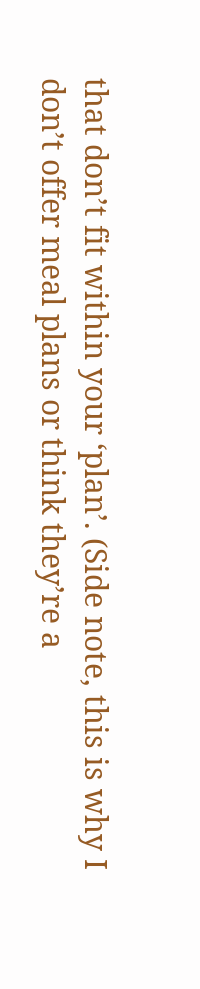that don’t fit within your ‘plan’. (Side note, this is why I don’t offer meal plans or think they’re a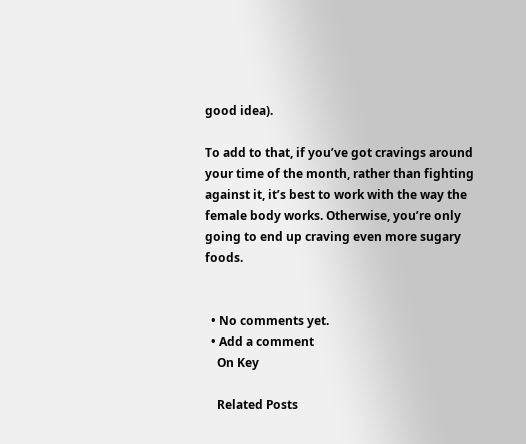good idea).

To add to that, if you’ve got cravings around your time of the month, rather than fighting against it, it’s best to work with the way the female body works. Otherwise, you’re only going to end up craving even more sugary foods.


  • No comments yet.
  • Add a comment
    On Key

    Related Posts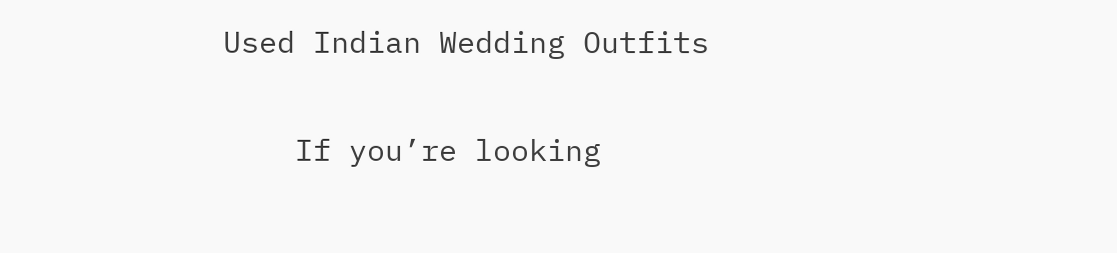Used Indian Wedding Outfits

    If you’re looking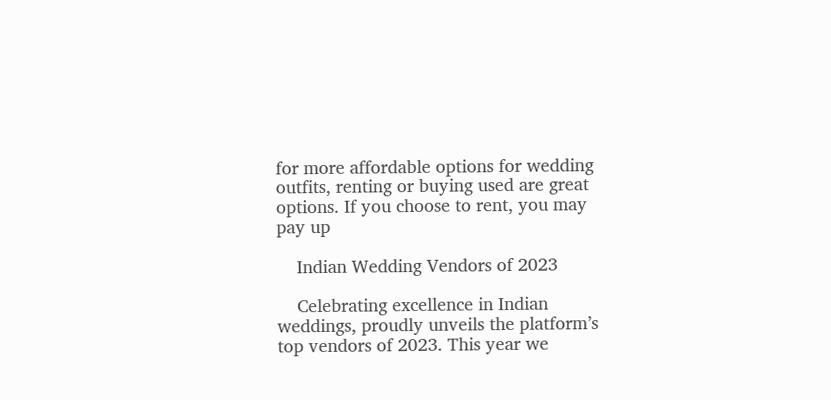for more affordable options for wedding outfits, renting or buying used are great options. If you choose to rent, you may pay up

    Indian Wedding Vendors of 2023

    Celebrating excellence in Indian weddings, proudly unveils the platform’s top vendors of 2023. This year we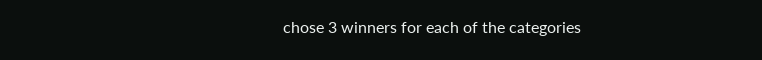chose 3 winners for each of the categories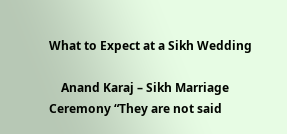What to Expect at a Sikh Wedding

    Anand Karaj – Sikh Marriage Ceremony “They are not said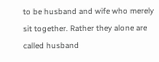to be husband and wife who merely sit together. Rather they alone are called husband